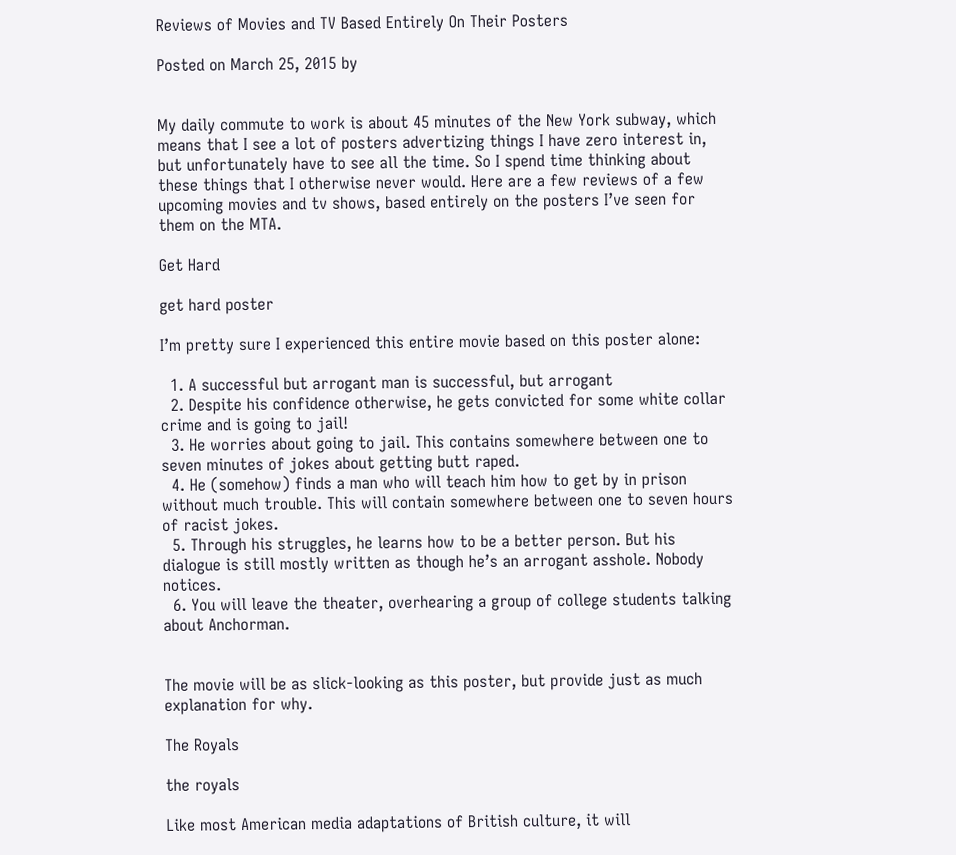Reviews of Movies and TV Based Entirely On Their Posters

Posted on March 25, 2015 by


My daily commute to work is about 45 minutes of the New York subway, which means that I see a lot of posters advertizing things I have zero interest in, but unfortunately have to see all the time. So I spend time thinking about these things that I otherwise never would. Here are a few reviews of a few upcoming movies and tv shows, based entirely on the posters I’ve seen for them on the MTA.

Get Hard

get hard poster

I’m pretty sure I experienced this entire movie based on this poster alone:

  1. A successful but arrogant man is successful, but arrogant
  2. Despite his confidence otherwise, he gets convicted for some white collar crime and is going to jail!
  3. He worries about going to jail. This contains somewhere between one to seven minutes of jokes about getting butt raped.
  4. He (somehow) finds a man who will teach him how to get by in prison without much trouble. This will contain somewhere between one to seven hours of racist jokes.
  5. Through his struggles, he learns how to be a better person. But his dialogue is still mostly written as though he’s an arrogant asshole. Nobody notices.
  6. You will leave the theater, overhearing a group of college students talking about Anchorman.


The movie will be as slick-looking as this poster, but provide just as much explanation for why.

The Royals

the royals

Like most American media adaptations of British culture, it will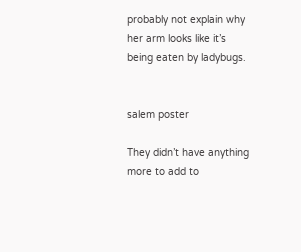probably not explain why her arm looks like it’s being eaten by ladybugs.


salem poster

They didn’t have anything more to add to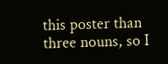this poster than three nouns, so I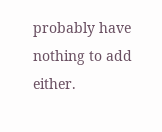probably have nothing to add either.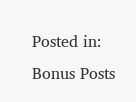Posted in: Bonus Posts